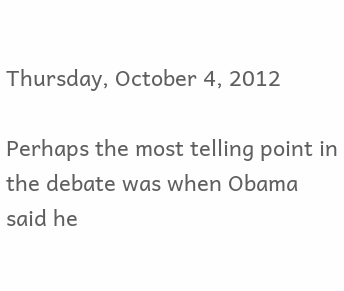Thursday, October 4, 2012

Perhaps the most telling point in the debate was when Obama said he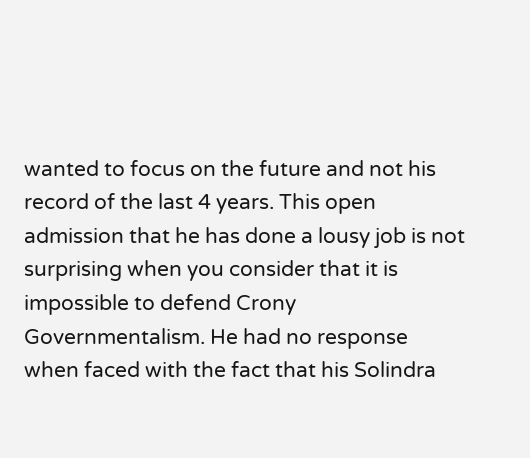wanted to focus on the future and not his record of the last 4 years. This open admission that he has done a lousy job is not surprising when you consider that it is impossible to defend Crony Governmentalism. He had no response when faced with the fact that his Solindra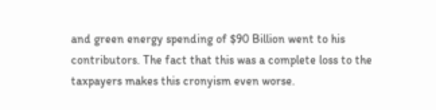and green energy spending of $90 Billion went to his contributors. The fact that this was a complete loss to the taxpayers makes this cronyism even worse.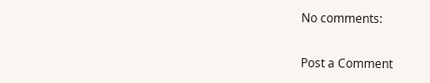No comments:

Post a Comment